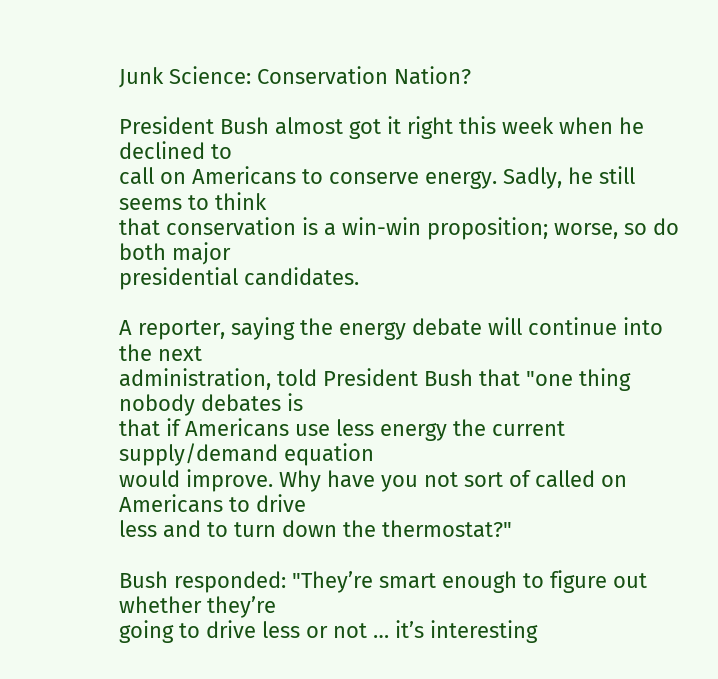Junk Science: Conservation Nation?

President Bush almost got it right this week when he declined to
call on Americans to conserve energy. Sadly, he still seems to think
that conservation is a win-win proposition; worse, so do both major
presidential candidates.

A reporter, saying the energy debate will continue into the next
administration, told President Bush that "one thing nobody debates is
that if Americans use less energy the current supply/demand equation
would improve. Why have you not sort of called on Americans to drive
less and to turn down the thermostat?"

Bush responded: "They’re smart enough to figure out whether they’re
going to drive less or not … it’s interesting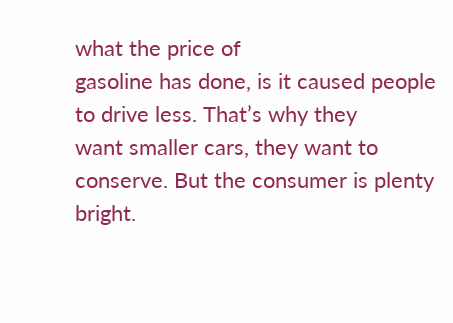what the price of
gasoline has done, is it caused people to drive less. That’s why they
want smaller cars, they want to conserve. But the consumer is plenty
bright.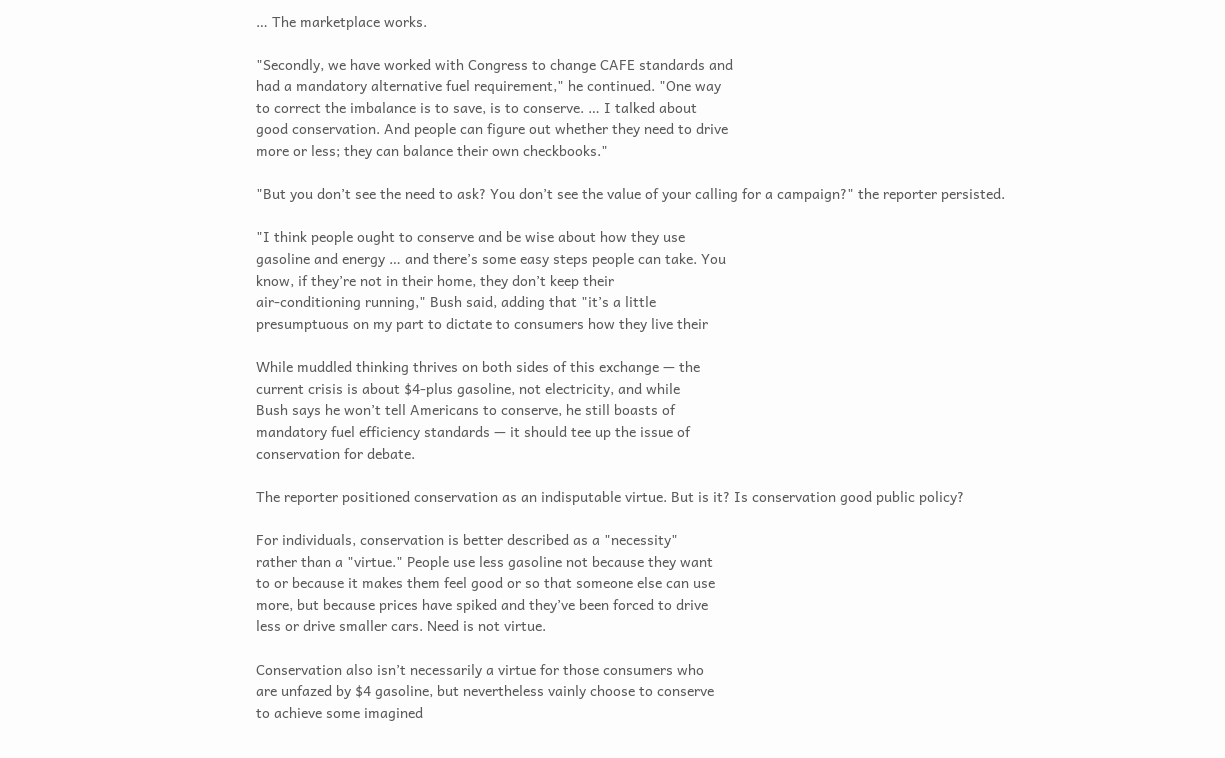… The marketplace works.

"Secondly, we have worked with Congress to change CAFE standards and
had a mandatory alternative fuel requirement," he continued. "One way
to correct the imbalance is to save, is to conserve. … I talked about
good conservation. And people can figure out whether they need to drive
more or less; they can balance their own checkbooks."

"But you don’t see the need to ask? You don’t see the value of your calling for a campaign?" the reporter persisted.

"I think people ought to conserve and be wise about how they use
gasoline and energy … and there’s some easy steps people can take. You
know, if they’re not in their home, they don’t keep their
air-conditioning running," Bush said, adding that "it’s a little
presumptuous on my part to dictate to consumers how they live their

While muddled thinking thrives on both sides of this exchange — the
current crisis is about $4-plus gasoline, not electricity, and while
Bush says he won’t tell Americans to conserve, he still boasts of
mandatory fuel efficiency standards — it should tee up the issue of
conservation for debate.

The reporter positioned conservation as an indisputable virtue. But is it? Is conservation good public policy?

For individuals, conservation is better described as a "necessity"
rather than a "virtue." People use less gasoline not because they want
to or because it makes them feel good or so that someone else can use
more, but because prices have spiked and they’ve been forced to drive
less or drive smaller cars. Need is not virtue.

Conservation also isn’t necessarily a virtue for those consumers who
are unfazed by $4 gasoline, but nevertheless vainly choose to conserve
to achieve some imagined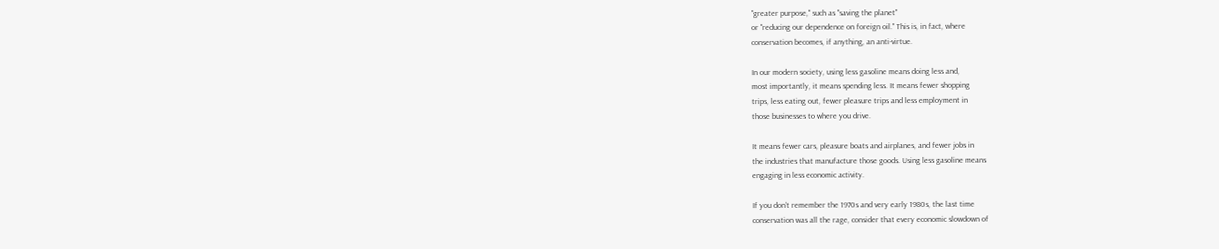"greater purpose," such as "saving the planet"
or "reducing our dependence on foreign oil." This is, in fact, where
conservation becomes, if anything, an anti-virtue.

In our modern society, using less gasoline means doing less and,
most importantly, it means spending less. It means fewer shopping
trips, less eating out, fewer pleasure trips and less employment in
those businesses to where you drive.

It means fewer cars, pleasure boats and airplanes, and fewer jobs in
the industries that manufacture those goods. Using less gasoline means
engaging in less economic activity.

If you don’t remember the 1970s and very early 1980s, the last time
conservation was all the rage, consider that every economic slowdown of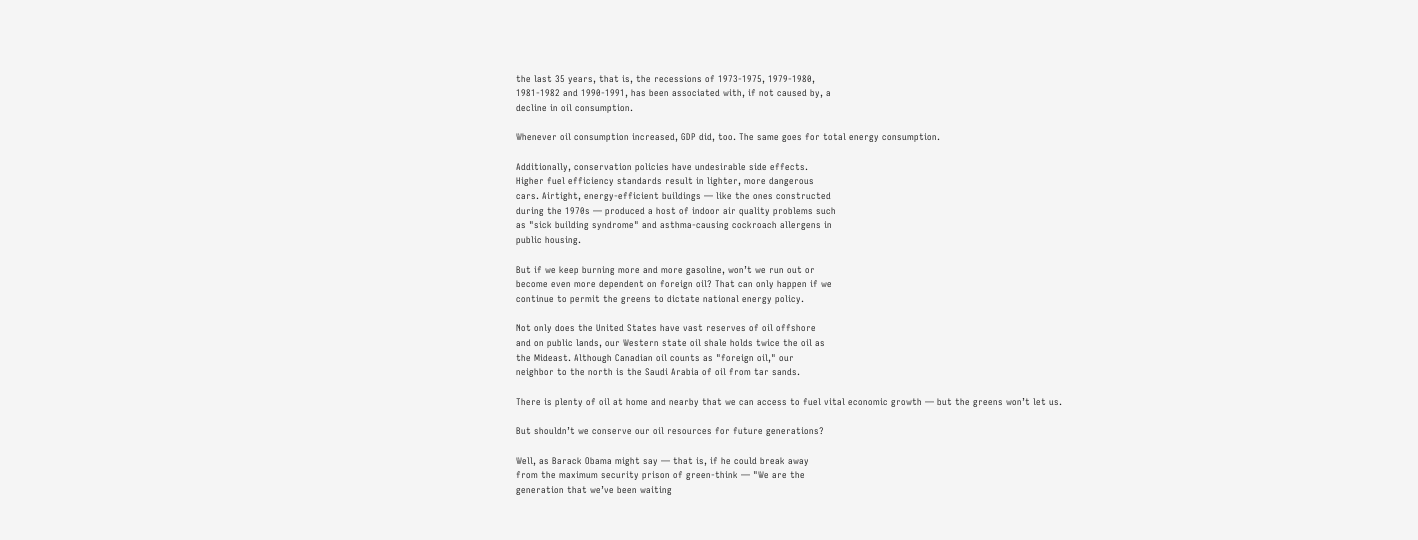the last 35 years, that is, the recessions of 1973-1975, 1979-1980,
1981-1982 and 1990-1991, has been associated with, if not caused by, a
decline in oil consumption.

Whenever oil consumption increased, GDP did, too. The same goes for total energy consumption.

Additionally, conservation policies have undesirable side effects.
Higher fuel efficiency standards result in lighter, more dangerous
cars. Airtight, energy-efficient buildings — like the ones constructed
during the 1970s — produced a host of indoor air quality problems such
as "sick building syndrome" and asthma-causing cockroach allergens in
public housing.

But if we keep burning more and more gasoline, won’t we run out or
become even more dependent on foreign oil? That can only happen if we
continue to permit the greens to dictate national energy policy.

Not only does the United States have vast reserves of oil offshore
and on public lands, our Western state oil shale holds twice the oil as
the Mideast. Although Canadian oil counts as "foreign oil," our
neighbor to the north is the Saudi Arabia of oil from tar sands.

There is plenty of oil at home and nearby that we can access to fuel vital economic growth — but the greens won’t let us.

But shouldn’t we conserve our oil resources for future generations?

Well, as Barack Obama might say — that is, if he could break away
from the maximum security prison of green-think — "We are the
generation that we’ve been waiting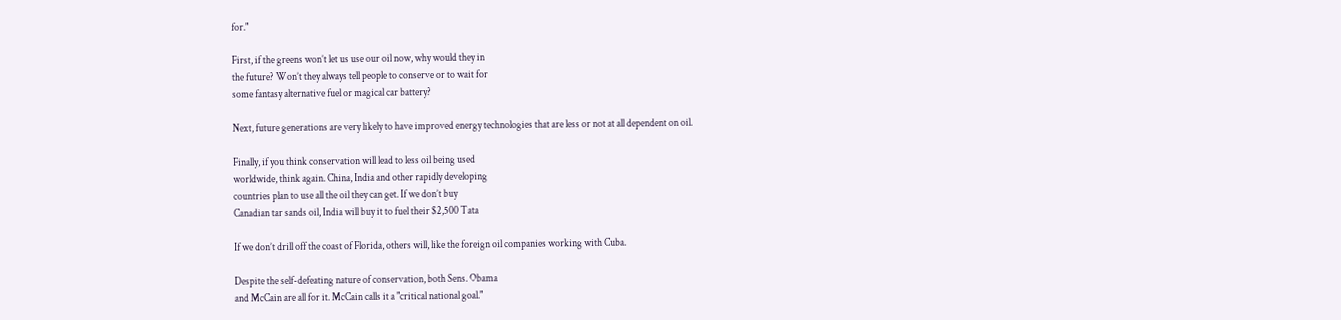for."

First, if the greens won’t let us use our oil now, why would they in
the future? Won’t they always tell people to conserve or to wait for
some fantasy alternative fuel or magical car battery?

Next, future generations are very likely to have improved energy technologies that are less or not at all dependent on oil.

Finally, if you think conservation will lead to less oil being used
worldwide, think again. China, India and other rapidly developing
countries plan to use all the oil they can get. If we don’t buy
Canadian tar sands oil, India will buy it to fuel their $2,500 Tata

If we don’t drill off the coast of Florida, others will, like the foreign oil companies working with Cuba.

Despite the self-defeating nature of conservation, both Sens. Obama
and McCain are all for it. McCain calls it a "critical national goal."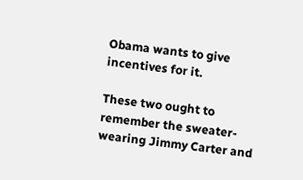Obama wants to give incentives for it.

These two ought to remember the sweater-wearing Jimmy Carter and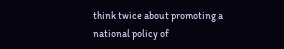think twice about promoting a national policy of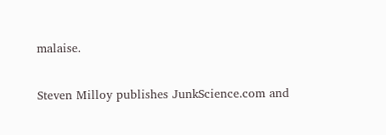malaise.

Steven Milloy publishes JunkScience.com and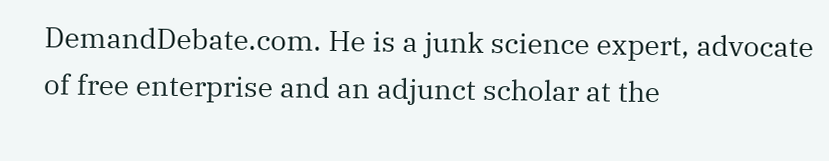DemandDebate.com. He is a junk science expert, advocate of free enterprise and an adjunct scholar at the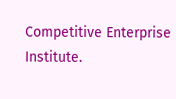Competitive Enterprise Institute.